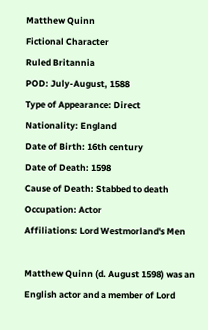Matthew Quinn
Fictional Character
Ruled Britannia
POD: July-August, 1588
Type of Appearance: Direct
Nationality: England
Date of Birth: 16th century
Date of Death: 1598
Cause of Death: Stabbed to death
Occupation: Actor
Affiliations: Lord Westmorland's Men

Matthew Quinn (d. August 1598) was an English actor and a member of Lord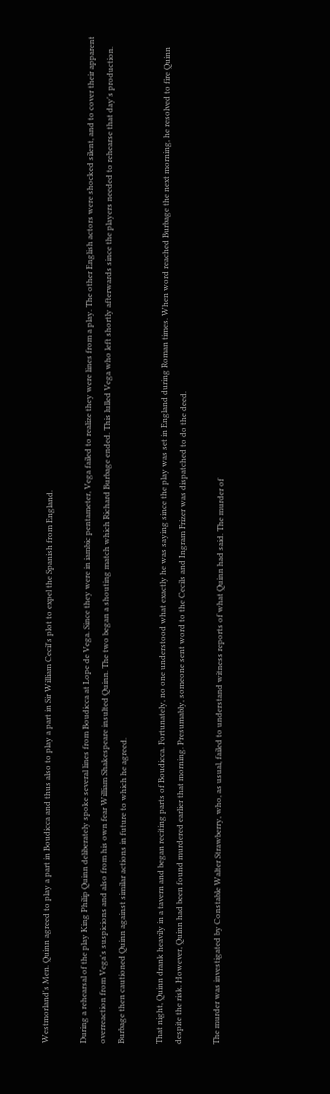Westmorland's Men. Quinn agreed to play a part in Boudicca and thus also to play a part in Sir William Cecil's plot to expel the Spanish from England.

During a rehearsal of the play King Philip Quinn deliberately spoke several lines from Boudicca at Lope de Vega. Since they were in iambic pentameter, Vega failed to realize they were lines from a play. The other English actors were shocked silent, and to cover their apparent overreaction from Vega's suspicions and also from his own fear William Shakespeare insulted Quinn. The two began a shouting match which Richard Burbage ended. This lulled Vega who left shortly afterwards since the players needed to rehearse that day's production. Burbage then cautioned Quinn against similar actions in future to which he agreed.

That night, Quinn drank heavily in a tavern and began reciting parts of Boudicca. Fortunately, no one understood what exactly he was saying since the play was set in England during Roman times. When word reached Burbage the next morning, he resolved to fire Quinn despite the risk. However, Quinn had been found murdered earlier that morning. Presumably, someone sent word to the Cecils and Ingram Frizer was dispatched to do the deed.

The murder was investigated by Constable Walter Strawberry, who, as usual, failed to understand witness reports of what Quinn had said. The murder of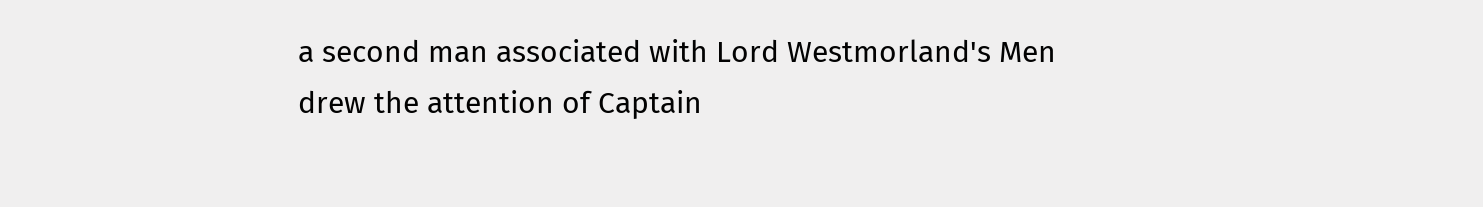a second man associated with Lord Westmorland's Men drew the attention of Captain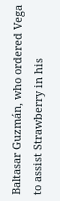Baltasar Guzmán, who ordered Vega to assist Strawberry in his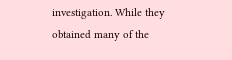investigation. While they obtained many of the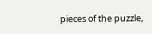pieces of the puzzle,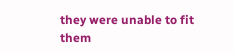they were unable to fit them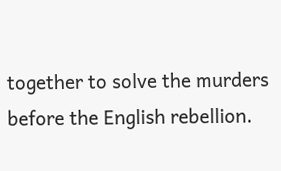together to solve the murders before the English rebellion.